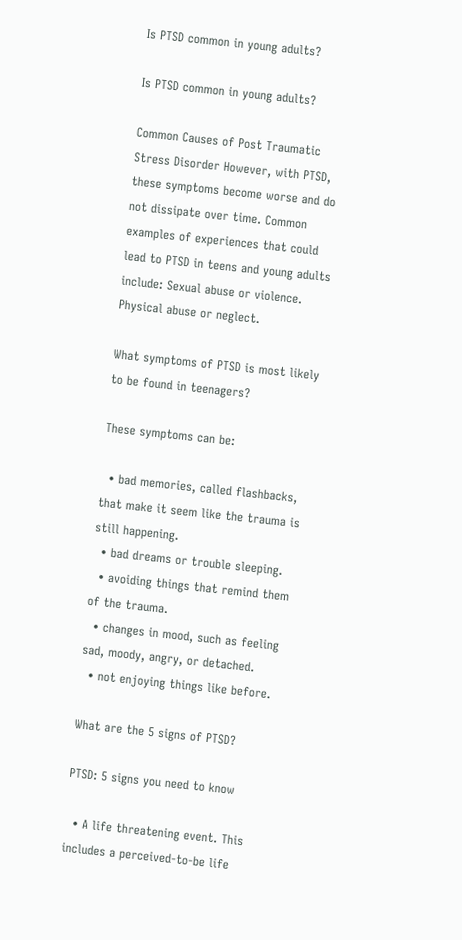Is PTSD common in young adults?

Is PTSD common in young adults?

Common Causes of Post Traumatic Stress Disorder However, with PTSD, these symptoms become worse and do not dissipate over time. Common examples of experiences that could lead to PTSD in teens and young adults include: Sexual abuse or violence. Physical abuse or neglect.

What symptoms of PTSD is most likely to be found in teenagers?

These symptoms can be:

  • bad memories, called flashbacks, that make it seem like the trauma is still happening.
  • bad dreams or trouble sleeping.
  • avoiding things that remind them of the trauma.
  • changes in mood, such as feeling sad, moody, angry, or detached.
  • not enjoying things like before.

What are the 5 signs of PTSD?

PTSD: 5 signs you need to know

  • A life threatening event. This includes a perceived-to-be life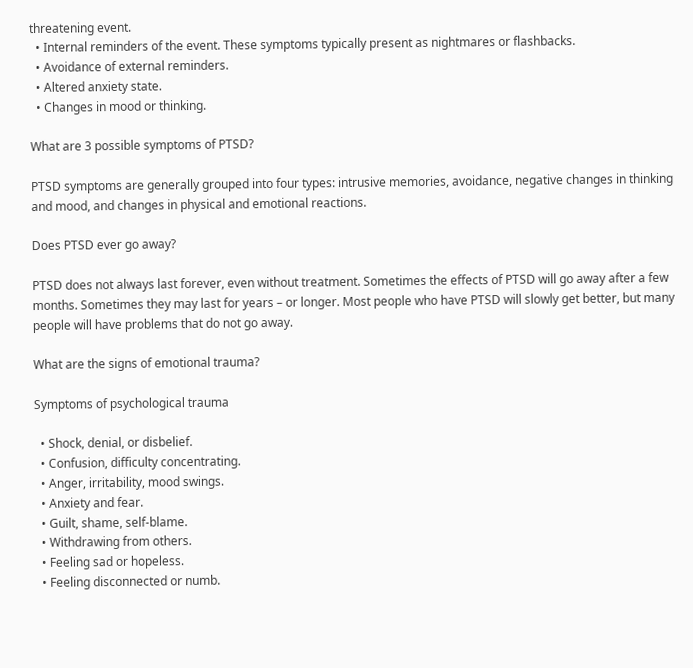threatening event.
  • Internal reminders of the event. These symptoms typically present as nightmares or flashbacks.
  • Avoidance of external reminders.
  • Altered anxiety state.
  • Changes in mood or thinking.

What are 3 possible symptoms of PTSD?

PTSD symptoms are generally grouped into four types: intrusive memories, avoidance, negative changes in thinking and mood, and changes in physical and emotional reactions.

Does PTSD ever go away?

PTSD does not always last forever, even without treatment. Sometimes the effects of PTSD will go away after a few months. Sometimes they may last for years – or longer. Most people who have PTSD will slowly get better, but many people will have problems that do not go away.

What are the signs of emotional trauma?

Symptoms of psychological trauma

  • Shock, denial, or disbelief.
  • Confusion, difficulty concentrating.
  • Anger, irritability, mood swings.
  • Anxiety and fear.
  • Guilt, shame, self-blame.
  • Withdrawing from others.
  • Feeling sad or hopeless.
  • Feeling disconnected or numb.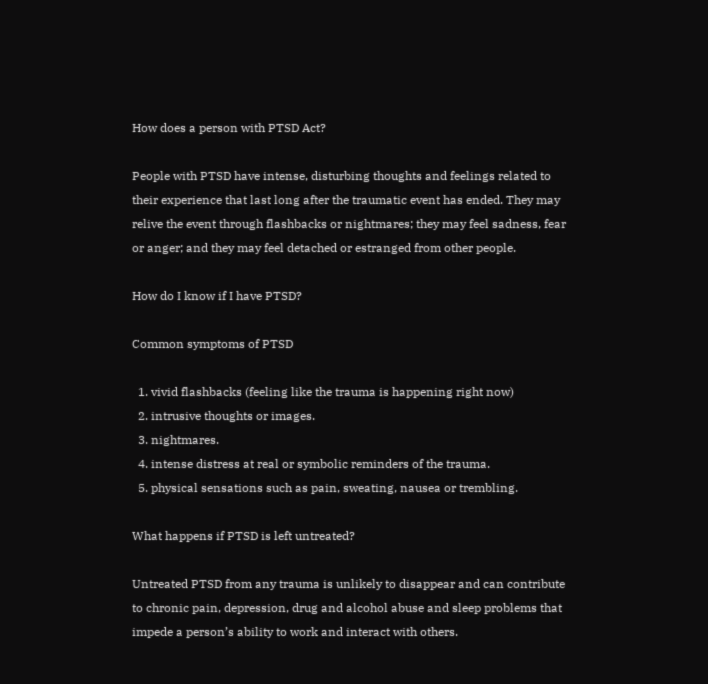How does a person with PTSD Act?

People with PTSD have intense, disturbing thoughts and feelings related to their experience that last long after the traumatic event has ended. They may relive the event through flashbacks or nightmares; they may feel sadness, fear or anger; and they may feel detached or estranged from other people.

How do I know if I have PTSD?

Common symptoms of PTSD

  1. vivid flashbacks (feeling like the trauma is happening right now)
  2. intrusive thoughts or images.
  3. nightmares.
  4. intense distress at real or symbolic reminders of the trauma.
  5. physical sensations such as pain, sweating, nausea or trembling.

What happens if PTSD is left untreated?

Untreated PTSD from any trauma is unlikely to disappear and can contribute to chronic pain, depression, drug and alcohol abuse and sleep problems that impede a person’s ability to work and interact with others.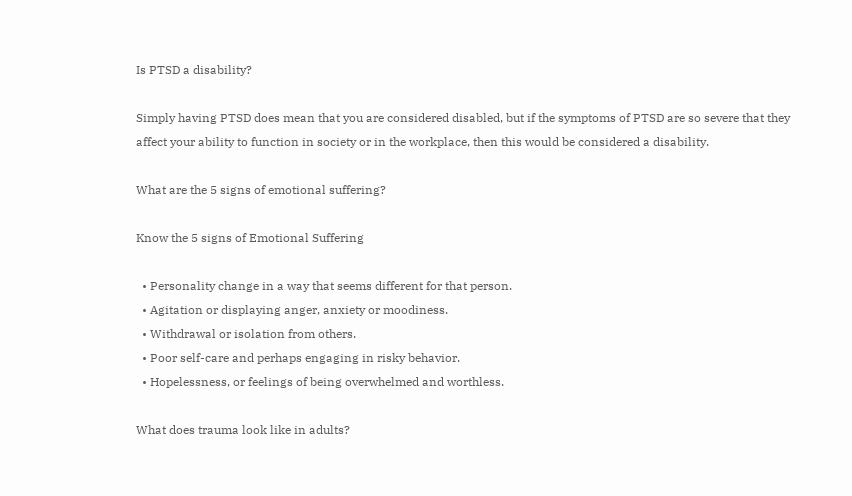Is PTSD a disability?

Simply having PTSD does mean that you are considered disabled, but if the symptoms of PTSD are so severe that they affect your ability to function in society or in the workplace, then this would be considered a disability.

What are the 5 signs of emotional suffering?

Know the 5 signs of Emotional Suffering

  • Personality change in a way that seems different for that person.
  • Agitation or displaying anger, anxiety or moodiness.
  • Withdrawal or isolation from others.
  • Poor self-care and perhaps engaging in risky behavior.
  • Hopelessness, or feelings of being overwhelmed and worthless.

What does trauma look like in adults?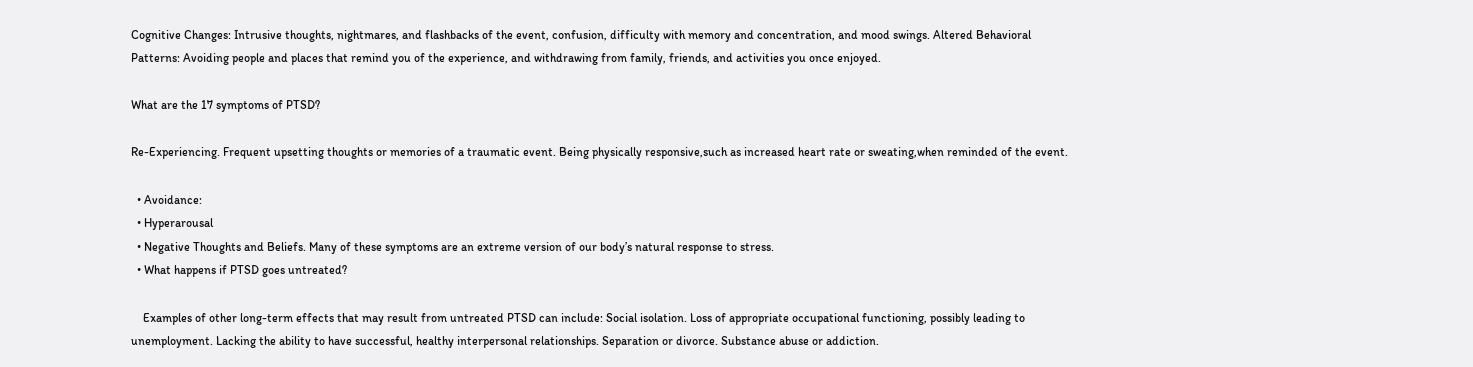Cognitive Changes: Intrusive thoughts, nightmares, and flashbacks of the event, confusion, difficulty with memory and concentration, and mood swings. Altered Behavioral Patterns: Avoiding people and places that remind you of the experience, and withdrawing from family, friends, and activities you once enjoyed.

What are the 17 symptoms of PTSD?

Re-Experiencing. Frequent upsetting thoughts or memories of a traumatic event. Being physically responsive,such as increased heart rate or sweating,when reminded of the event.

  • Avoidance:
  • Hyperarousal
  • Negative Thoughts and Beliefs. Many of these symptoms are an extreme version of our body’s natural response to stress.
  • What happens if PTSD goes untreated?

    Examples of other long-term effects that may result from untreated PTSD can include: Social isolation. Loss of appropriate occupational functioning, possibly leading to unemployment. Lacking the ability to have successful, healthy interpersonal relationships. Separation or divorce. Substance abuse or addiction.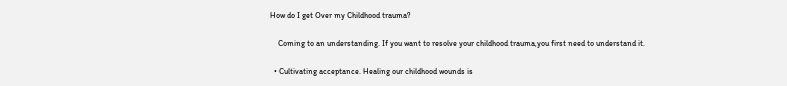How do I get Over my Childhood trauma?

    Coming to an understanding. If you want to resolve your childhood trauma,you first need to understand it.

  • Cultivating acceptance. Healing our childhood wounds is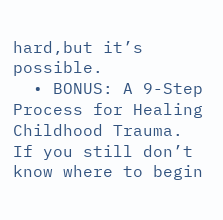hard,but it’s possible.
  • BONUS: A 9-Step Process for Healing Childhood Trauma. If you still don’t know where to begin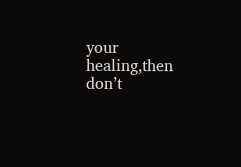your healing,then don’t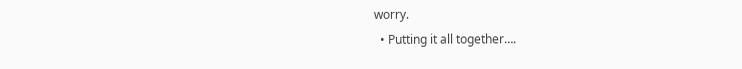worry.
  • Putting it all together….